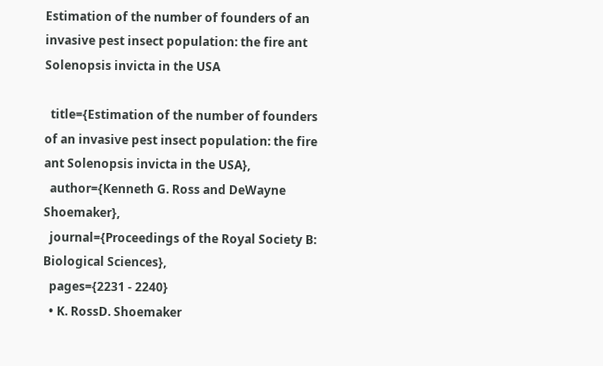Estimation of the number of founders of an invasive pest insect population: the fire ant Solenopsis invicta in the USA

  title={Estimation of the number of founders of an invasive pest insect population: the fire ant Solenopsis invicta in the USA},
  author={Kenneth G. Ross and DeWayne Shoemaker},
  journal={Proceedings of the Royal Society B: Biological Sciences},
  pages={2231 - 2240}
  • K. RossD. Shoemaker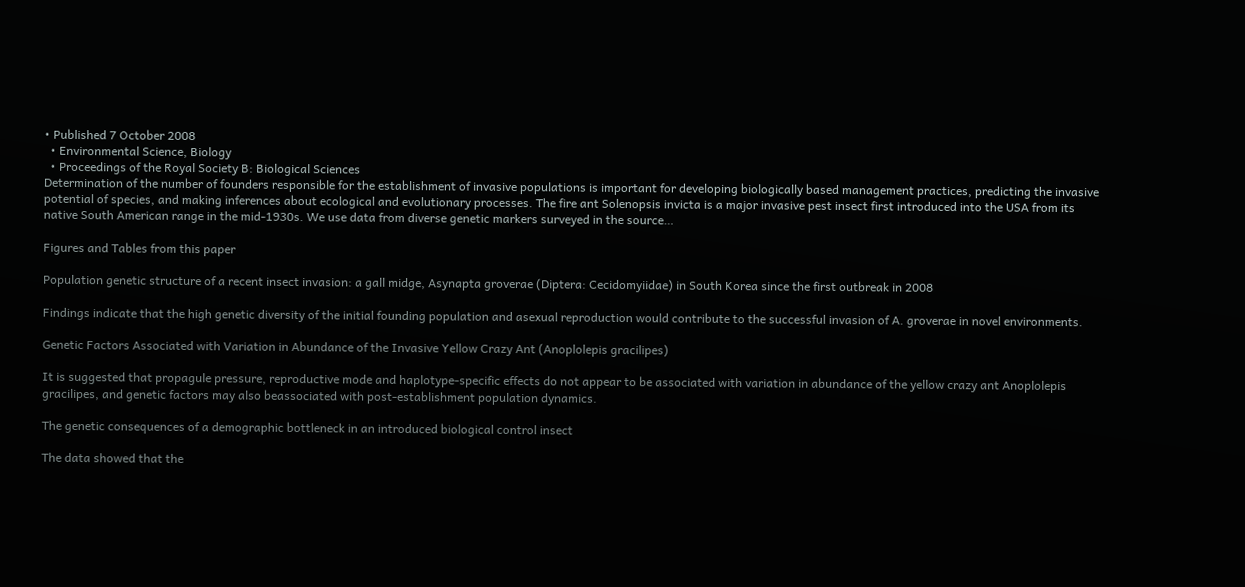• Published 7 October 2008
  • Environmental Science, Biology
  • Proceedings of the Royal Society B: Biological Sciences
Determination of the number of founders responsible for the establishment of invasive populations is important for developing biologically based management practices, predicting the invasive potential of species, and making inferences about ecological and evolutionary processes. The fire ant Solenopsis invicta is a major invasive pest insect first introduced into the USA from its native South American range in the mid-1930s. We use data from diverse genetic markers surveyed in the source…

Figures and Tables from this paper

Population genetic structure of a recent insect invasion: a gall midge, Asynapta groverae (Diptera: Cecidomyiidae) in South Korea since the first outbreak in 2008

Findings indicate that the high genetic diversity of the initial founding population and asexual reproduction would contribute to the successful invasion of A. groverae in novel environments.

Genetic Factors Associated with Variation in Abundance of the Invasive Yellow Crazy Ant (Anoplolepis gracilipes)

It is suggested that propagule pressure, reproductive mode and haplotype-specific effects do not appear to be associated with variation in abundance of the yellow crazy ant Anoplolepis gracilipes, and genetic factors may also beassociated with post-establishment population dynamics.

The genetic consequences of a demographic bottleneck in an introduced biological control insect

The data showed that the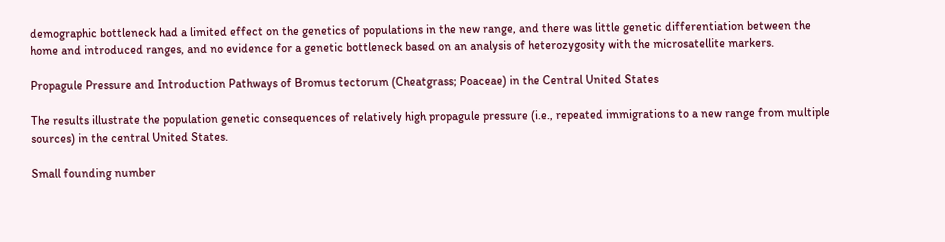demographic bottleneck had a limited effect on the genetics of populations in the new range, and there was little genetic differentiation between the home and introduced ranges, and no evidence for a genetic bottleneck based on an analysis of heterozygosity with the microsatellite markers.

Propagule Pressure and Introduction Pathways of Bromus tectorum (Cheatgrass; Poaceae) in the Central United States

The results illustrate the population genetic consequences of relatively high propagule pressure (i.e., repeated immigrations to a new range from multiple sources) in the central United States.

Small founding number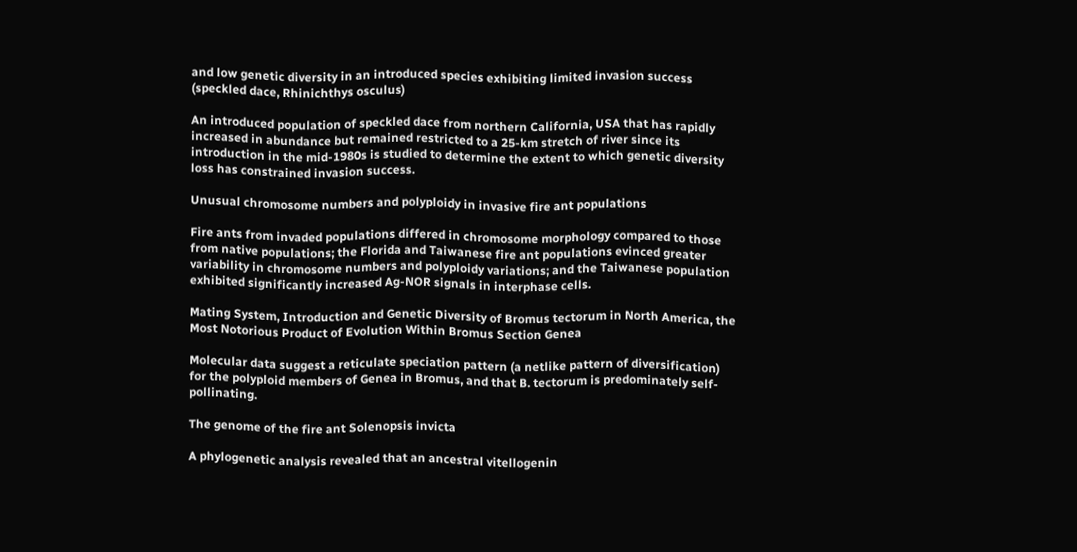and low genetic diversity in an introduced species exhibiting limited invasion success (speckled dace, Rhinichthys osculus)

An introduced population of speckled dace from northern California, USA that has rapidly increased in abundance but remained restricted to a 25-km stretch of river since its introduction in the mid-1980s is studied to determine the extent to which genetic diversity loss has constrained invasion success.

Unusual chromosome numbers and polyploidy in invasive fire ant populations

Fire ants from invaded populations differed in chromosome morphology compared to those from native populations; the Florida and Taiwanese fire ant populations evinced greater variability in chromosome numbers and polyploidy variations; and the Taiwanese population exhibited significantly increased Ag-NOR signals in interphase cells.

Mating System, Introduction and Genetic Diversity of Bromus tectorum in North America, the Most Notorious Product of Evolution Within Bromus Section Genea

Molecular data suggest a reticulate speciation pattern (a netlike pattern of diversification) for the polyploid members of Genea in Bromus, and that B. tectorum is predominately self-pollinating.

The genome of the fire ant Solenopsis invicta

A phylogenetic analysis revealed that an ancestral vitellogenin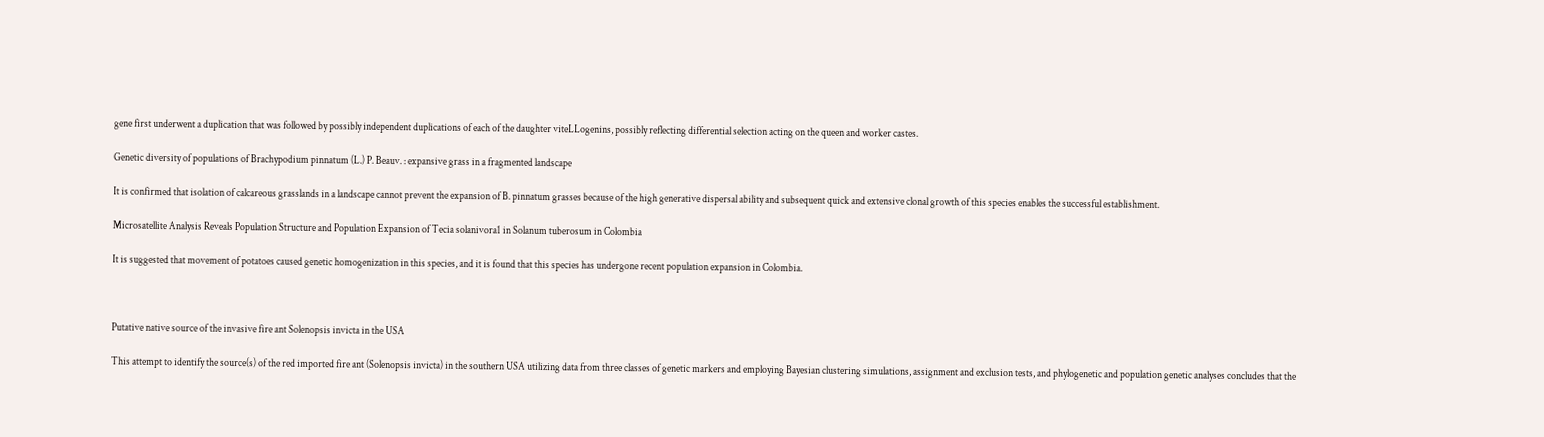gene first underwent a duplication that was followed by possibly independent duplications of each of the daughter viteLLogenins, possibly reflecting differential selection acting on the queen and worker castes.

Genetic diversity of populations of Brachypodium pinnatum (L.) P. Beauv. : expansive grass in a fragmented landscape

It is confirmed that isolation of calcareous grasslands in a landscape cannot prevent the expansion of B. pinnatum grasses because of the high generative dispersal ability and subsequent quick and extensive clonal growth of this species enables the successful establishment.

Microsatellite Analysis Reveals Population Structure and Population Expansion of Tecia solanivora1 in Solanum tuberosum in Colombia

It is suggested that movement of potatoes caused genetic homogenization in this species, and it is found that this species has undergone recent population expansion in Colombia.



Putative native source of the invasive fire ant Solenopsis invicta in the USA

This attempt to identify the source(s) of the red imported fire ant (Solenopsis invicta) in the southern USA utilizing data from three classes of genetic markers and employing Bayesian clustering simulations, assignment and exclusion tests, and phylogenetic and population genetic analyses concludes that the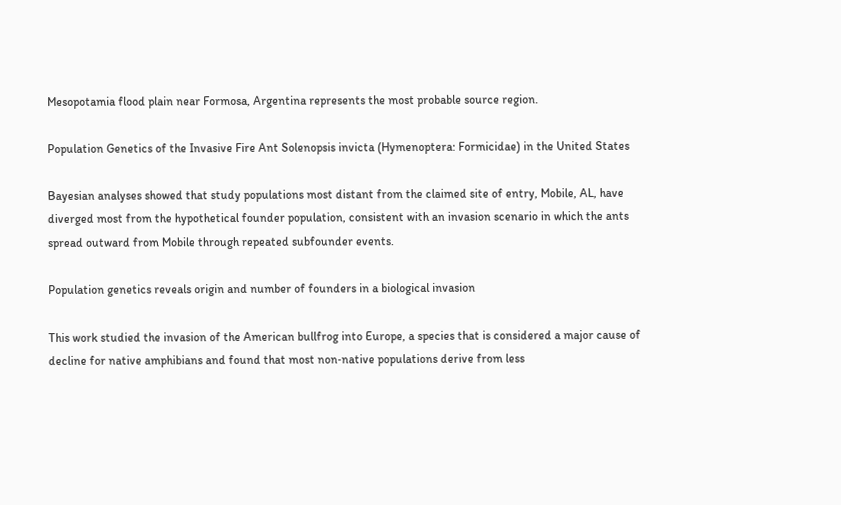Mesopotamia flood plain near Formosa, Argentina represents the most probable source region.

Population Genetics of the Invasive Fire Ant Solenopsis invicta (Hymenoptera: Formicidae) in the United States

Bayesian analyses showed that study populations most distant from the claimed site of entry, Mobile, AL, have diverged most from the hypothetical founder population, consistent with an invasion scenario in which the ants spread outward from Mobile through repeated subfounder events.

Population genetics reveals origin and number of founders in a biological invasion

This work studied the invasion of the American bullfrog into Europe, a species that is considered a major cause of decline for native amphibians and found that most non‐native populations derive from less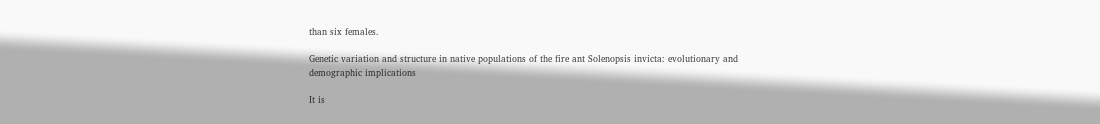than six females.

Genetic variation and structure in native populations of the fire ant Solenopsis invicta: evolutionary and demographic implications

It is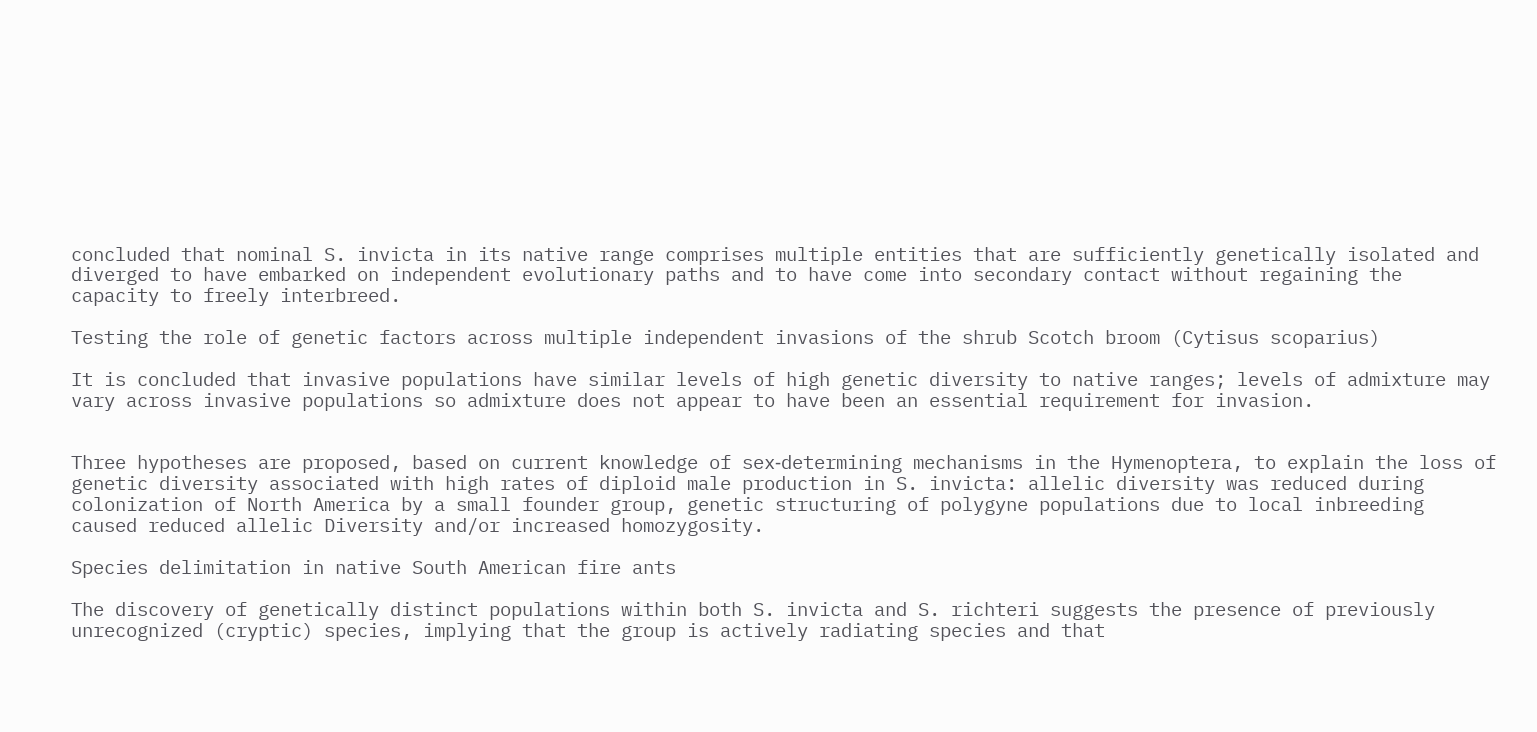concluded that nominal S. invicta in its native range comprises multiple entities that are sufficiently genetically isolated and diverged to have embarked on independent evolutionary paths and to have come into secondary contact without regaining the capacity to freely interbreed.

Testing the role of genetic factors across multiple independent invasions of the shrub Scotch broom (Cytisus scoparius)

It is concluded that invasive populations have similar levels of high genetic diversity to native ranges; levels of admixture may vary across invasive populations so admixture does not appear to have been an essential requirement for invasion.


Three hypotheses are proposed, based on current knowledge of sex‐determining mechanisms in the Hymenoptera, to explain the loss of genetic diversity associated with high rates of diploid male production in S. invicta: allelic diversity was reduced during colonization of North America by a small founder group, genetic structuring of polygyne populations due to local inbreeding caused reduced allelic Diversity and/or increased homozygosity.

Species delimitation in native South American fire ants

The discovery of genetically distinct populations within both S. invicta and S. richteri suggests the presence of previously unrecognized (cryptic) species, implying that the group is actively radiating species and that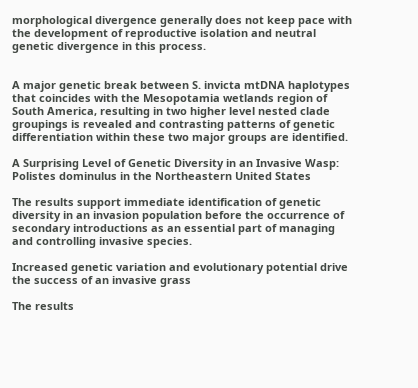morphological divergence generally does not keep pace with the development of reproductive isolation and neutral genetic divergence in this process.


A major genetic break between S. invicta mtDNA haplotypes that coincides with the Mesopotamia wetlands region of South America, resulting in two higher level nested clade groupings is revealed and contrasting patterns of genetic differentiation within these two major groups are identified.

A Surprising Level of Genetic Diversity in an Invasive Wasp: Polistes dominulus in the Northeastern United States

The results support immediate identification of genetic diversity in an invasion population before the occurrence of secondary introductions as an essential part of managing and controlling invasive species.

Increased genetic variation and evolutionary potential drive the success of an invasive grass

The results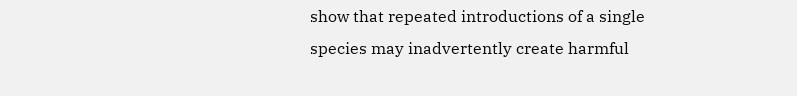show that repeated introductions of a single species may inadvertently create harmful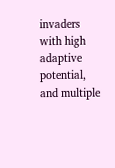invaders with high adaptive potential, and multiple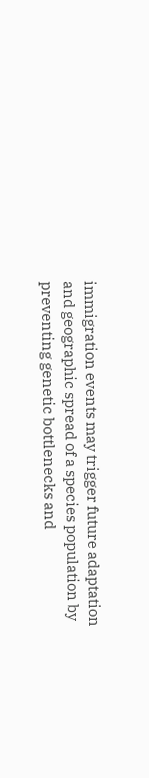immigration events may trigger future adaptation and geographic spread of a species population by preventing genetic bottlenecks and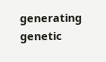generating genetic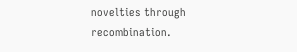novelties through recombination.